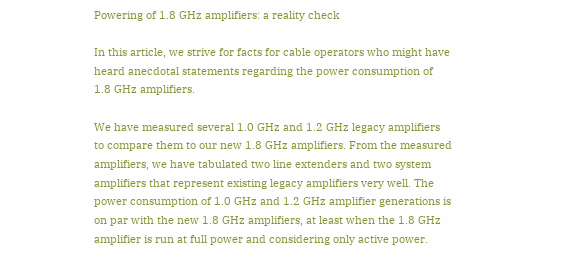Powering of 1.8 GHz amplifiers: a reality check

In this article, we strive for facts for cable operators who might have heard anecdotal statements regarding the power consumption of 1.8 GHz amplifiers.

We have measured several 1.0 GHz and 1.2 GHz legacy amplifiers to compare them to our new 1.8 GHz amplifiers. From the measured amplifiers, we have tabulated two line extenders and two system amplifiers that represent existing legacy amplifiers very well. The power consumption of 1.0 GHz and 1.2 GHz amplifier generations is on par with the new 1.8 GHz amplifiers, at least when the 1.8 GHz amplifier is run at full power and considering only active power.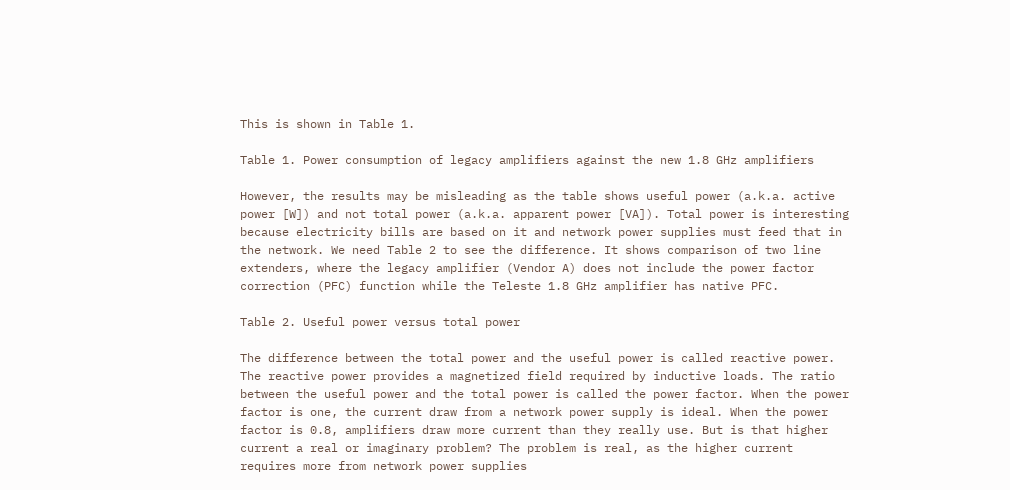This is shown in Table 1.

Table 1. Power consumption of legacy amplifiers against the new 1.8 GHz amplifiers

However, the results may be misleading as the table shows useful power (a.k.a. active power [W]) and not total power (a.k.a. apparent power [VA]). Total power is interesting because electricity bills are based on it and network power supplies must feed that in the network. We need Table 2 to see the difference. It shows comparison of two line extenders, where the legacy amplifier (Vendor A) does not include the power factor correction (PFC) function while the Teleste 1.8 GHz amplifier has native PFC.

Table 2. Useful power versus total power

The difference between the total power and the useful power is called reactive power. The reactive power provides a magnetized field required by inductive loads. The ratio between the useful power and the total power is called the power factor. When the power factor is one, the current draw from a network power supply is ideal. When the power factor is 0.8, amplifiers draw more current than they really use. But is that higher current a real or imaginary problem? The problem is real, as the higher current requires more from network power supplies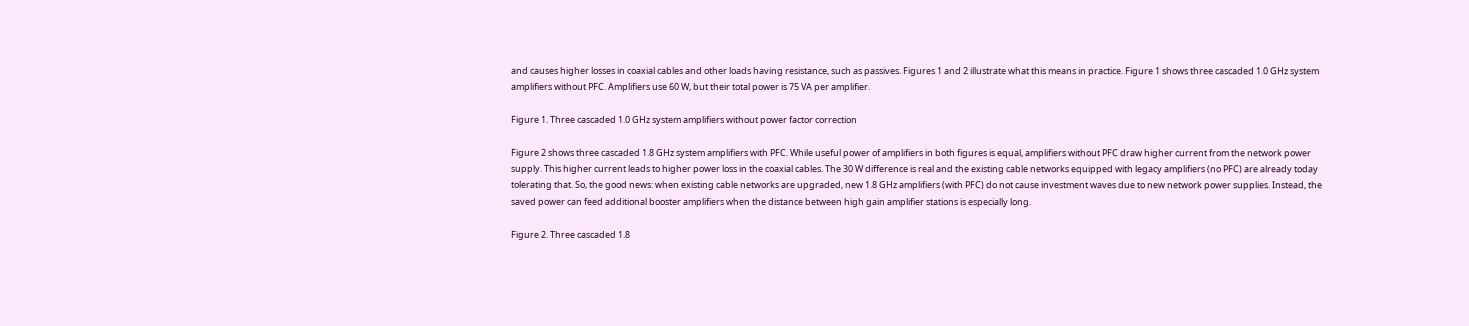and causes higher losses in coaxial cables and other loads having resistance, such as passives. Figures 1 and 2 illustrate what this means in practice. Figure 1 shows three cascaded 1.0 GHz system amplifiers without PFC. Amplifiers use 60 W, but their total power is 75 VA per amplifier.

Figure 1. Three cascaded 1.0 GHz system amplifiers without power factor correction

Figure 2 shows three cascaded 1.8 GHz system amplifiers with PFC. While useful power of amplifiers in both figures is equal, amplifiers without PFC draw higher current from the network power supply. This higher current leads to higher power loss in the coaxial cables. The 30 W difference is real and the existing cable networks equipped with legacy amplifiers (no PFC) are already today tolerating that. So, the good news: when existing cable networks are upgraded, new 1.8 GHz amplifiers (with PFC) do not cause investment waves due to new network power supplies. Instead, the saved power can feed additional booster amplifiers when the distance between high gain amplifier stations is especially long.

Figure 2. Three cascaded 1.8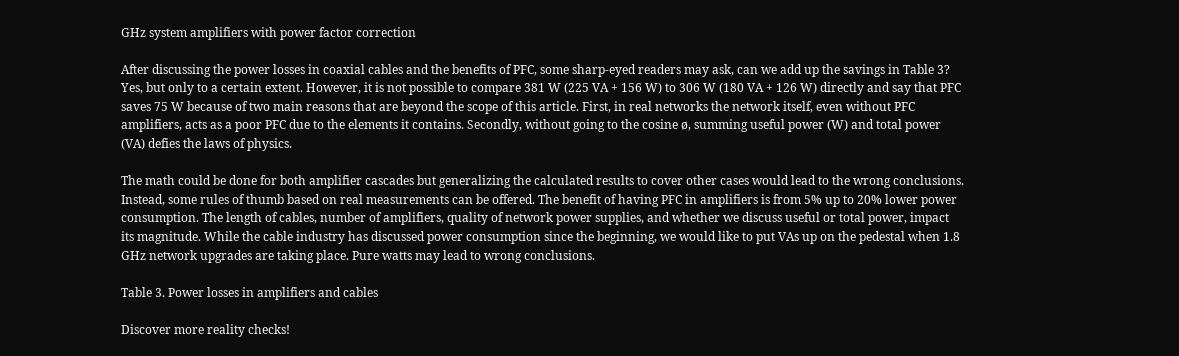GHz system amplifiers with power factor correction

After discussing the power losses in coaxial cables and the benefits of PFC, some sharp-eyed readers may ask, can we add up the savings in Table 3? Yes, but only to a certain extent. However, it is not possible to compare 381 W (225 VA + 156 W) to 306 W (180 VA + 126 W) directly and say that PFC saves 75 W because of two main reasons that are beyond the scope of this article. First, in real networks the network itself, even without PFC amplifiers, acts as a poor PFC due to the elements it contains. Secondly, without going to the cosine ø, summing useful power (W) and total power (VA) defies the laws of physics.

The math could be done for both amplifier cascades but generalizing the calculated results to cover other cases would lead to the wrong conclusions. Instead, some rules of thumb based on real measurements can be offered. The benefit of having PFC in amplifiers is from 5% up to 20% lower power consumption. The length of cables, number of amplifiers, quality of network power supplies, and whether we discuss useful or total power, impact its magnitude. While the cable industry has discussed power consumption since the beginning, we would like to put VAs up on the pedestal when 1.8 GHz network upgrades are taking place. Pure watts may lead to wrong conclusions.

Table 3. Power losses in amplifiers and cables

Discover more reality checks!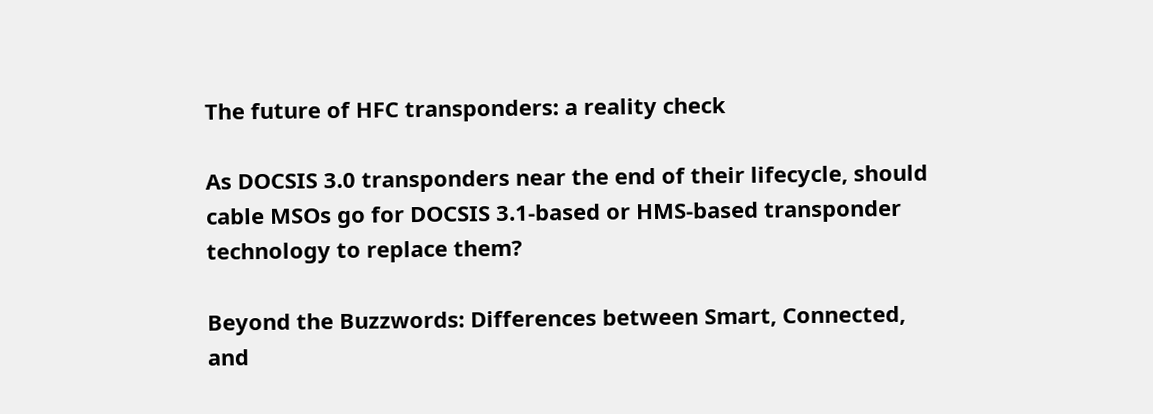The future of HFC transponders: a reality check

As DOCSIS 3.0 transponders near the end of their lifecycle, should cable MSOs go for DOCSIS 3.1-based or HMS-based transponder technology to replace them?

Beyond the Buzzwords: Differences between Smart, Connected, and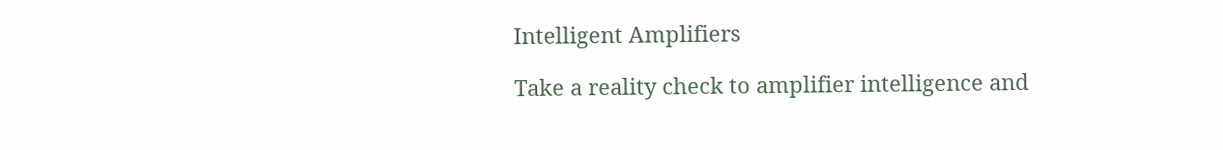Intelligent Amplifiers

Take a reality check to amplifier intelligence and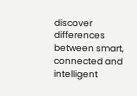discover differences between smart, connected and intelligent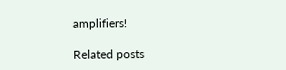amplifiers!

Related posts